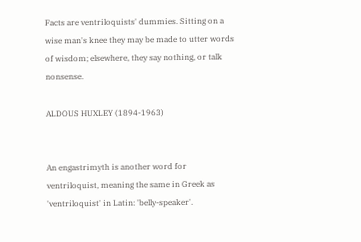Facts are ventriloquists' dummies. Sitting on a wise man's knee they may be made to utter words of wisdom; elsewhere, they say nothing, or talk nonsense.

ALDOUS HUXLEY (1894-1963)


An engastrimyth is another word for ventriloquist, meaning the same in Greek as 'ventriloquist' in Latin: 'belly-speaker'.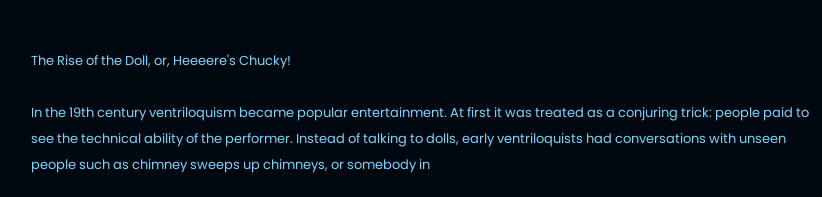The Rise of the Doll, or, Heeeere's Chucky!

In the 19th century ventriloquism became popular entertainment. At first it was treated as a conjuring trick: people paid to see the technical ability of the performer. Instead of talking to dolls, early ventriloquists had conversations with unseen people such as chimney sweeps up chimneys, or somebody in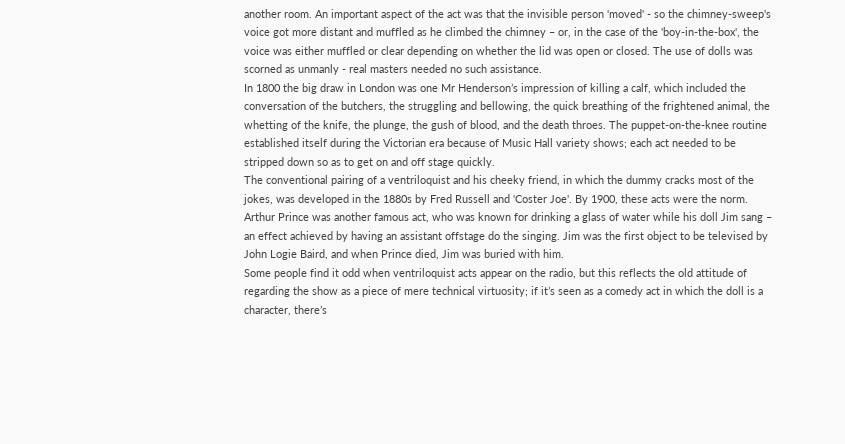another room. An important aspect of the act was that the invisible person 'moved' - so the chimney-sweep's voice got more distant and muffled as he climbed the chimney – or, in the case of the 'boy-in-the-box', the voice was either muffled or clear depending on whether the lid was open or closed. The use of dolls was scorned as unmanly - real masters needed no such assistance.
In 1800 the big draw in London was one Mr Henderson’s impression of killing a calf, which included the conversation of the butchers, the struggling and bellowing, the quick breathing of the frightened animal, the whetting of the knife, the plunge, the gush of blood, and the death throes. The puppet-on-the-knee routine established itself during the Victorian era because of Music Hall variety shows; each act needed to be stripped down so as to get on and off stage quickly.
The conventional pairing of a ventriloquist and his cheeky friend, in which the dummy cracks most of the jokes, was developed in the 1880s by Fred Russell and 'Coster Joe'. By 1900, these acts were the norm. Arthur Prince was another famous act, who was known for drinking a glass of water while his doll Jim sang – an effect achieved by having an assistant offstage do the singing. Jim was the first object to be televised by John Logie Baird, and when Prince died, Jim was buried with him.
Some people find it odd when ventriloquist acts appear on the radio, but this reflects the old attitude of regarding the show as a piece of mere technical virtuosity; if it’s seen as a comedy act in which the doll is a character, there’s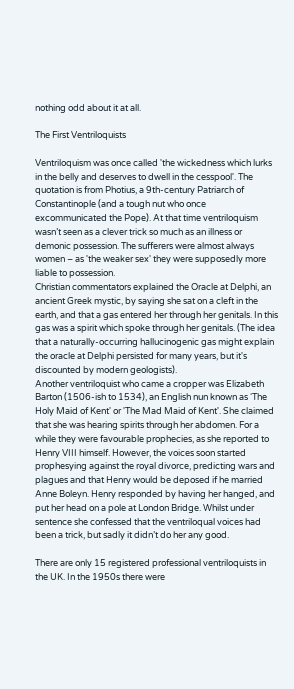nothing odd about it at all.

The First Ventriloquists

Ventriloquism was once called 'the wickedness which lurks in the belly and deserves to dwell in the cesspool'. The quotation is from Photius, a 9th-century Patriarch of Constantinople (and a tough nut who once excommunicated the Pope). At that time ventriloquism wasn’t seen as a clever trick so much as an illness or demonic possession. The sufferers were almost always women – as 'the weaker sex' they were supposedly more liable to possession.
Christian commentators explained the Oracle at Delphi, an ancient Greek mystic, by saying she sat on a cleft in the earth, and that a gas entered her through her genitals. In this gas was a spirit which spoke through her genitals. (The idea that a naturally-occurring hallucinogenic gas might explain the oracle at Delphi persisted for many years, but it's discounted by modern geologists).
Another ventriloquist who came a cropper was Elizabeth Barton (1506-ish to 1534), an English nun known as ‘The Holy Maid of Kent' or 'The Mad Maid of Kent'. She claimed that she was hearing spirits through her abdomen. For a while they were favourable prophecies, as she reported to Henry VIII himself. However, the voices soon started prophesying against the royal divorce, predicting wars and plagues and that Henry would be deposed if he married Anne Boleyn. Henry responded by having her hanged, and put her head on a pole at London Bridge. Whilst under sentence she confessed that the ventriloqual voices had been a trick, but sadly it didn’t do her any good.

There are only 15 registered professional ventriloquists in the UK. In the 1950s there were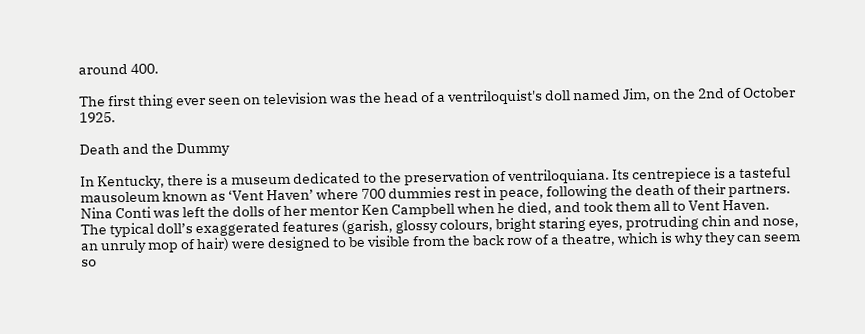around 400.

The first thing ever seen on television was the head of a ventriloquist's doll named Jim, on the 2nd of October 1925.

Death and the Dummy

In Kentucky, there is a museum dedicated to the preservation of ventriloquiana. Its centrepiece is a tasteful mausoleum known as ‘Vent Haven’ where 700 dummies rest in peace, following the death of their partners. Nina Conti was left the dolls of her mentor Ken Campbell when he died, and took them all to Vent Haven.
The typical doll’s exaggerated features (garish, glossy colours, bright staring eyes, protruding chin and nose, an unruly mop of hair) were designed to be visible from the back row of a theatre, which is why they can seem so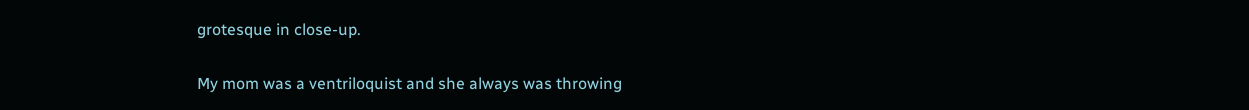grotesque in close-up.


My mom was a ventriloquist and she always was throwing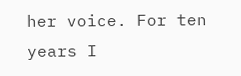her voice. For ten years I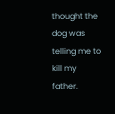thought the dog was telling me to kill my father.